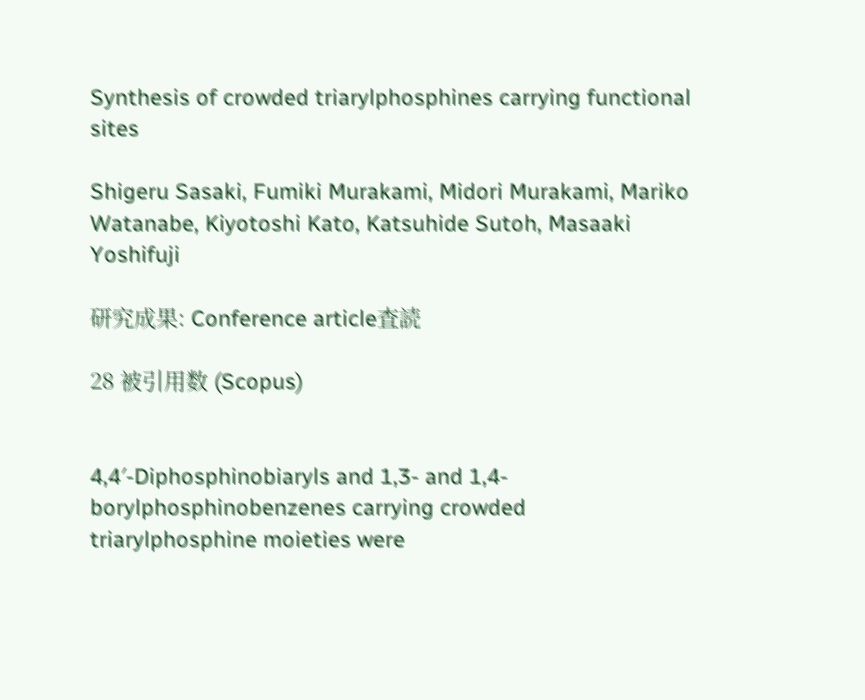Synthesis of crowded triarylphosphines carrying functional sites

Shigeru Sasaki, Fumiki Murakami, Midori Murakami, Mariko Watanabe, Kiyotoshi Kato, Katsuhide Sutoh, Masaaki Yoshifuji

研究成果: Conference article査読

28 被引用数 (Scopus)


4,4′-Diphosphinobiaryls and 1,3- and 1,4-borylphosphinobenzenes carrying crowded triarylphosphine moieties were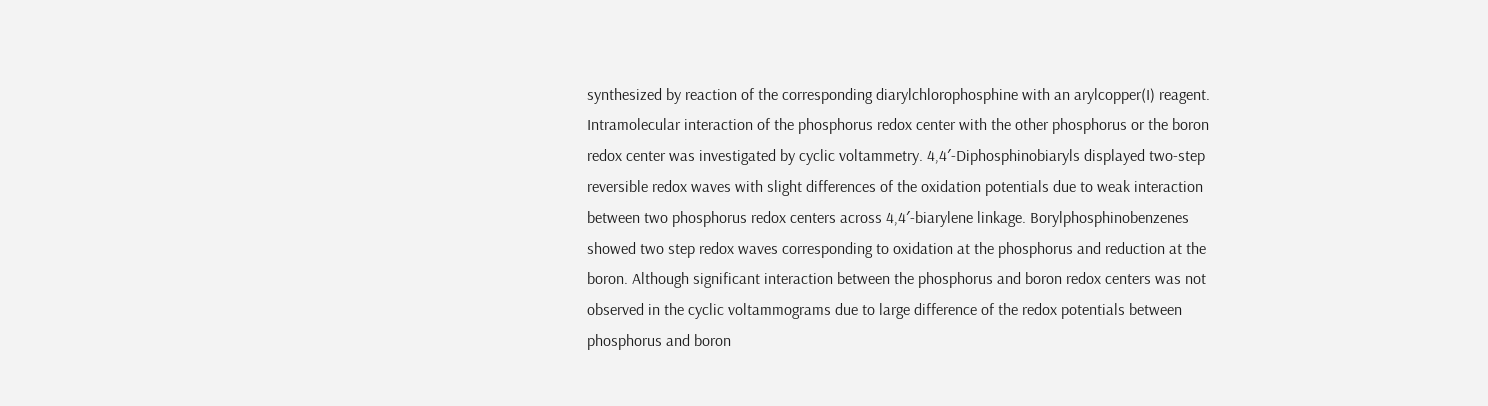synthesized by reaction of the corresponding diarylchlorophosphine with an arylcopper(I) reagent. Intramolecular interaction of the phosphorus redox center with the other phosphorus or the boron redox center was investigated by cyclic voltammetry. 4,4′-Diphosphinobiaryls displayed two-step reversible redox waves with slight differences of the oxidation potentials due to weak interaction between two phosphorus redox centers across 4,4′-biarylene linkage. Borylphosphinobenzenes showed two step redox waves corresponding to oxidation at the phosphorus and reduction at the boron. Although significant interaction between the phosphorus and boron redox centers was not observed in the cyclic voltammograms due to large difference of the redox potentials between phosphorus and boron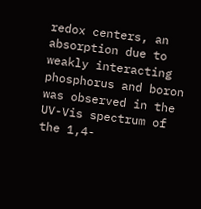redox centers, an absorption due to weakly interacting phosphorus and boron was observed in the UV-Vis spectrum of the 1,4-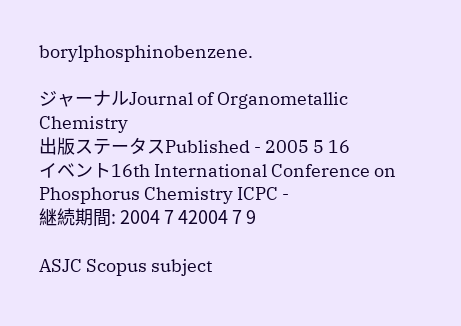borylphosphinobenzene.

ジャーナルJournal of Organometallic Chemistry
出版ステータスPublished - 2005 5 16
イベント16th International Conference on Phosphorus Chemistry ICPC -
継続期間: 2004 7 42004 7 9

ASJC Scopus subject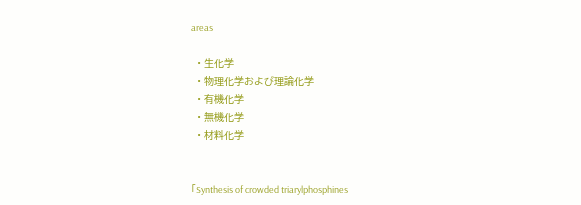areas

  • 生化学
  • 物理化学および理論化学
  • 有機化学
  • 無機化学
  • 材料化学


「Synthesis of crowded triarylphosphines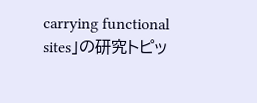carrying functional sites」の研究トピッ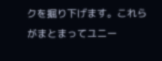クを掘り下げます。これらがまとまってユニー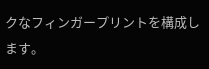クなフィンガープリントを構成します。